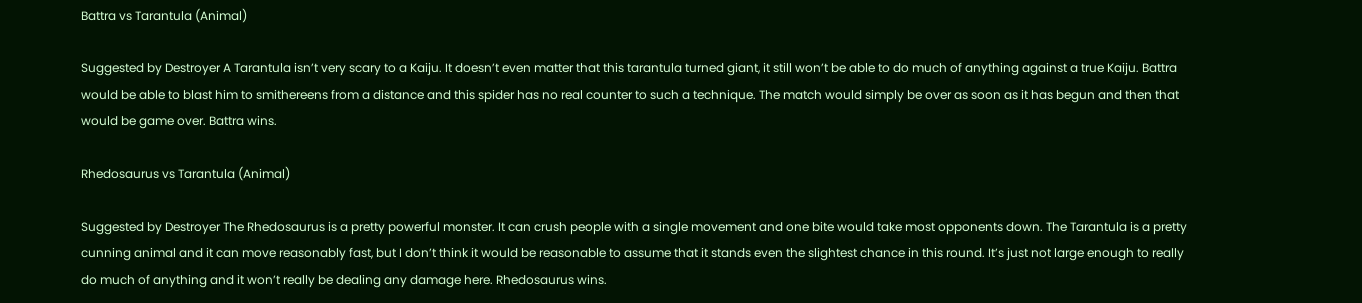Battra vs Tarantula (Animal)

Suggested by Destroyer A Tarantula isn’t very scary to a Kaiju. It doesn’t even matter that this tarantula turned giant, it still won’t be able to do much of anything against a true Kaiju. Battra would be able to blast him to smithereens from a distance and this spider has no real counter to such a technique. The match would simply be over as soon as it has begun and then that would be game over. Battra wins.

Rhedosaurus vs Tarantula (Animal)

Suggested by Destroyer The Rhedosaurus is a pretty powerful monster. It can crush people with a single movement and one bite would take most opponents down. The Tarantula is a pretty cunning animal and it can move reasonably fast, but I don’t think it would be reasonable to assume that it stands even the slightest chance in this round. It’s just not large enough to really do much of anything and it won’t really be dealing any damage here. Rhedosaurus wins.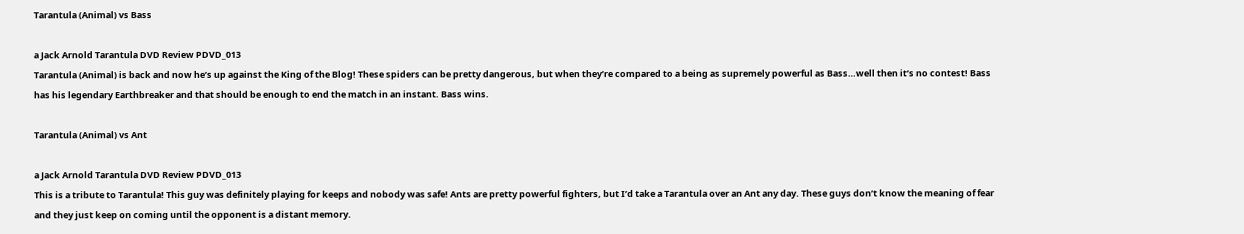Tarantula (Animal) vs Bass

a Jack Arnold Tarantula DVD Review PDVD_013
Tarantula (Animal) is back and now he’s up against the King of the Blog! These spiders can be pretty dangerous, but when they’re compared to a being as supremely powerful as Bass…well then it’s no contest! Bass has his legendary Earthbreaker and that should be enough to end the match in an instant. Bass wins.

Tarantula (Animal) vs Ant

a Jack Arnold Tarantula DVD Review PDVD_013
This is a tribute to Tarantula! This guy was definitely playing for keeps and nobody was safe! Ants are pretty powerful fighters, but I’d take a Tarantula over an Ant any day. These guys don’t know the meaning of fear and they just keep on coming until the opponent is a distant memory.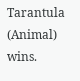Tarantula (Animal) wins.